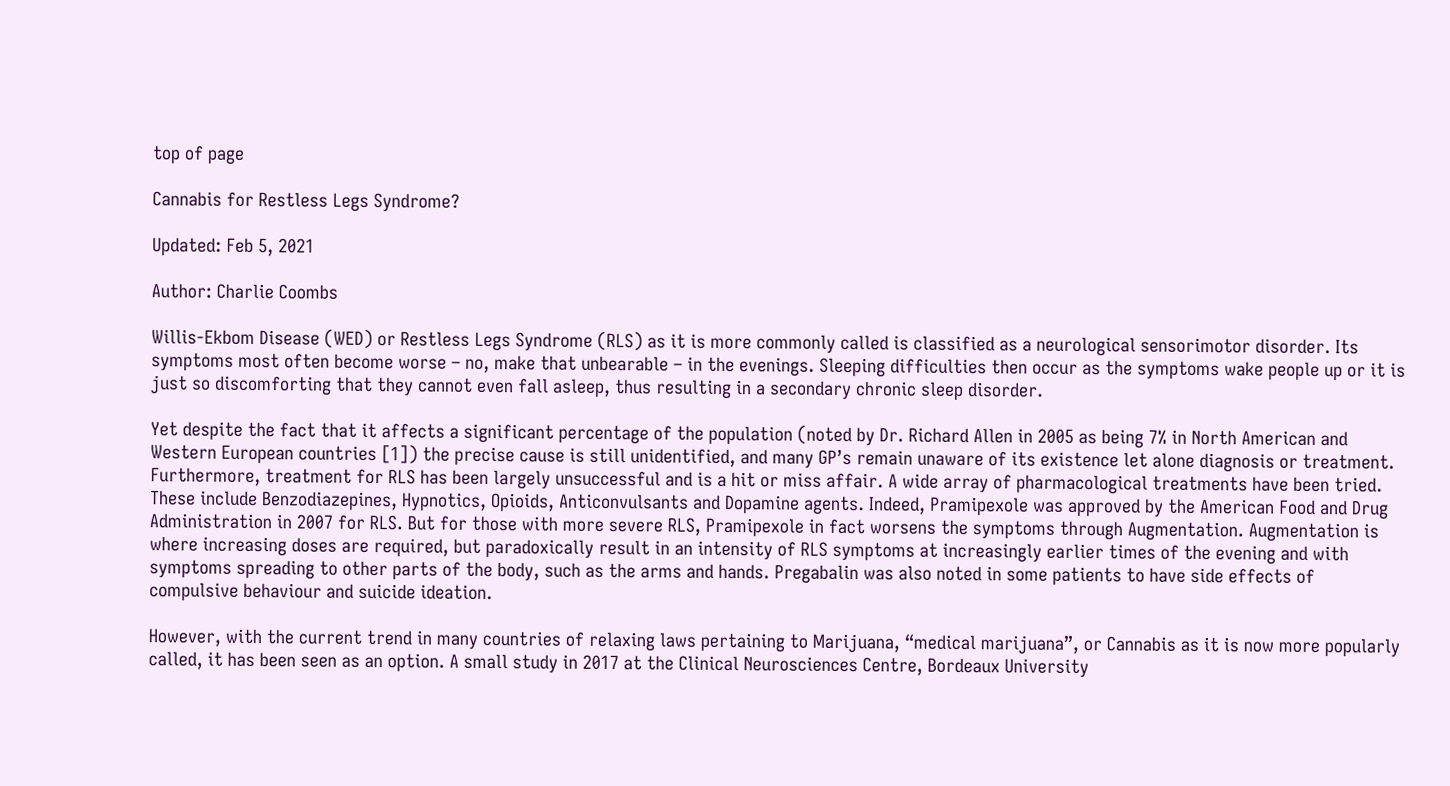top of page

Cannabis for Restless Legs Syndrome?

Updated: Feb 5, 2021

Author: Charlie Coombs

Willis-Ekbom Disease (WED) or Restless Legs Syndrome (RLS) as it is more commonly called is classified as a neurological sensorimotor disorder. Its symptoms most often become worse – no, make that unbearable – in the evenings. Sleeping difficulties then occur as the symptoms wake people up or it is just so discomforting that they cannot even fall asleep, thus resulting in a secondary chronic sleep disorder.

Yet despite the fact that it affects a significant percentage of the population (noted by Dr. Richard Allen in 2005 as being 7% in North American and Western European countries [1]) the precise cause is still unidentified, and many GP’s remain unaware of its existence let alone diagnosis or treatment. Furthermore, treatment for RLS has been largely unsuccessful and is a hit or miss affair. A wide array of pharmacological treatments have been tried. These include Benzodiazepines, Hypnotics, Opioids, Anticonvulsants and Dopamine agents. Indeed, Pramipexole was approved by the American Food and Drug Administration in 2007 for RLS. But for those with more severe RLS, Pramipexole in fact worsens the symptoms through Augmentation. Augmentation is where increasing doses are required, but paradoxically result in an intensity of RLS symptoms at increasingly earlier times of the evening and with symptoms spreading to other parts of the body, such as the arms and hands. Pregabalin was also noted in some patients to have side effects of compulsive behaviour and suicide ideation.

However, with the current trend in many countries of relaxing laws pertaining to Marijuana, “medical marijuana”, or Cannabis as it is now more popularly called, it has been seen as an option. A small study in 2017 at the Clinical Neurosciences Centre, Bordeaux University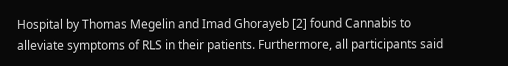Hospital by Thomas Megelin and Imad Ghorayeb [2] found Cannabis to alleviate symptoms of RLS in their patients. Furthermore, all participants said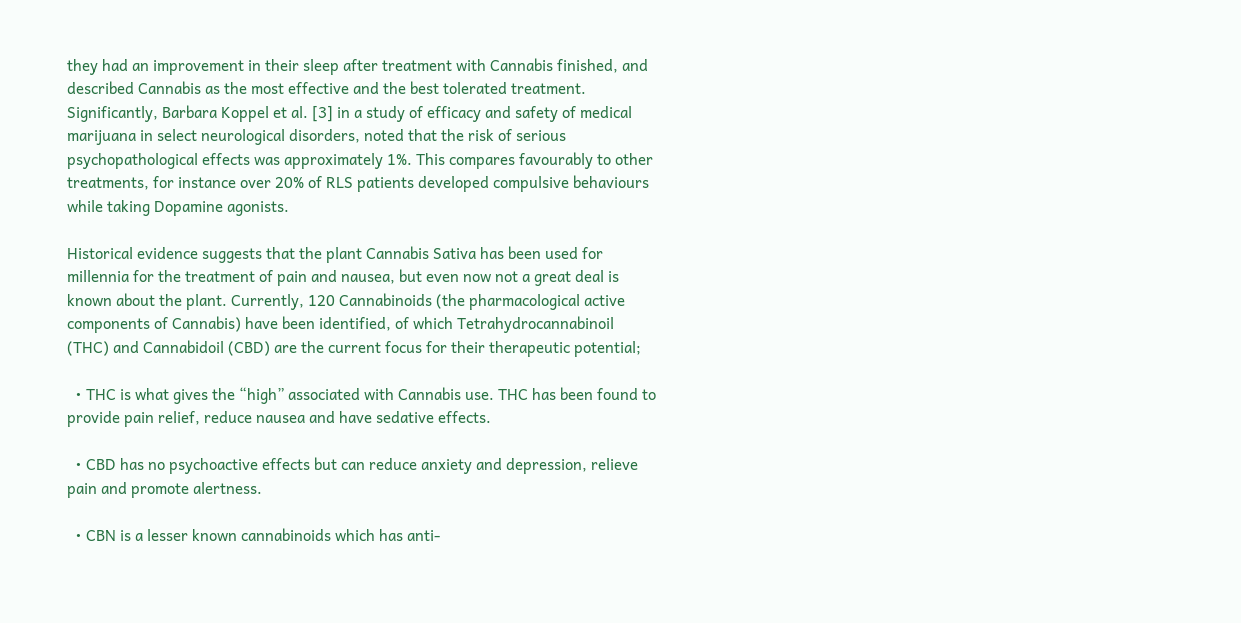they had an improvement in their sleep after treatment with Cannabis finished, and described Cannabis as the most effective and the best tolerated treatment. Significantly, Barbara Koppel et al. [3] in a study of efficacy and safety of medical marijuana in select neurological disorders, noted that the risk of serious psychopathological effects was approximately 1%. This compares favourably to other treatments, for instance over 20% of RLS patients developed compulsive behaviours while taking Dopamine agonists.

Historical evidence suggests that the plant Cannabis Sativa has been used for millennia for the treatment of pain and nausea, but even now not a great deal is known about the plant. Currently, 120 Cannabinoids (the pharmacological active components of Cannabis) have been identified, of which Tetrahydrocannabinoil (THC) and Cannabidoil (CBD) are the current focus for their therapeutic potential;

  • THC is what gives the “high” associated with Cannabis use. THC has been found to provide pain relief, reduce nausea and have sedative effects.

  • CBD has no psychoactive effects but can reduce anxiety and depression, relieve pain and promote alertness.

  • CBN is a lesser known cannabinoids which has anti-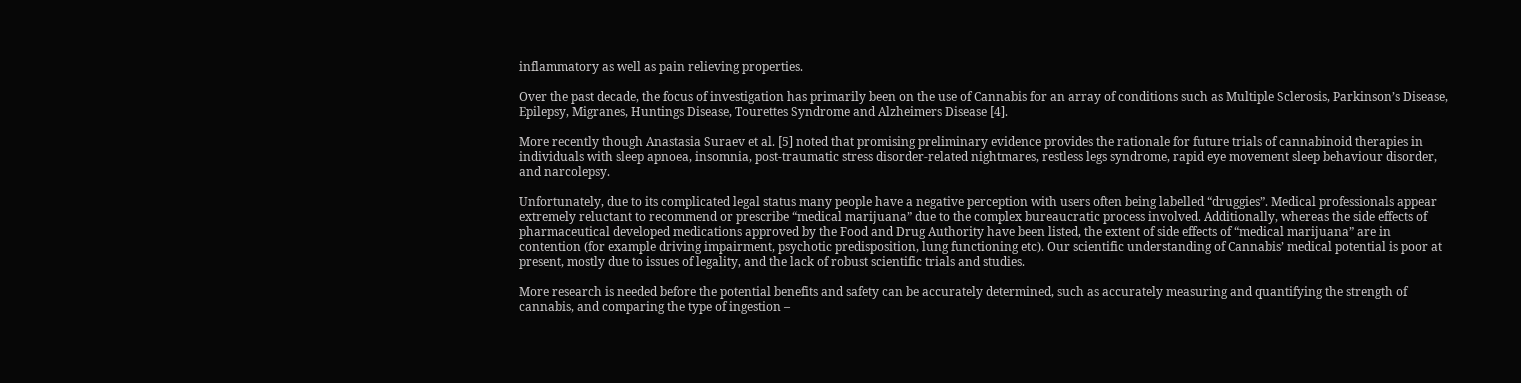inflammatory as well as pain relieving properties.

Over the past decade, the focus of investigation has primarily been on the use of Cannabis for an array of conditions such as Multiple Sclerosis, Parkinson’s Disease, Epilepsy, Migranes, Huntings Disease, Tourettes Syndrome and Alzheimers Disease [4].

More recently though Anastasia Suraev et al. [5] noted that promising preliminary evidence provides the rationale for future trials of cannabinoid therapies in individuals with sleep apnoea, insomnia, post-traumatic stress disorder-related nightmares, restless legs syndrome, rapid eye movement sleep behaviour disorder, and narcolepsy.

Unfortunately, due to its complicated legal status many people have a negative perception with users often being labelled “druggies”. Medical professionals appear extremely reluctant to recommend or prescribe “medical marijuana” due to the complex bureaucratic process involved. Additionally, whereas the side effects of pharmaceutical developed medications approved by the Food and Drug Authority have been listed, the extent of side effects of “medical marijuana” are in contention (for example driving impairment, psychotic predisposition, lung functioning etc). Our scientific understanding of Cannabis’ medical potential is poor at present, mostly due to issues of legality, and the lack of robust scientific trials and studies.

More research is needed before the potential benefits and safety can be accurately determined, such as accurately measuring and quantifying the strength of cannabis, and comparing the type of ingestion –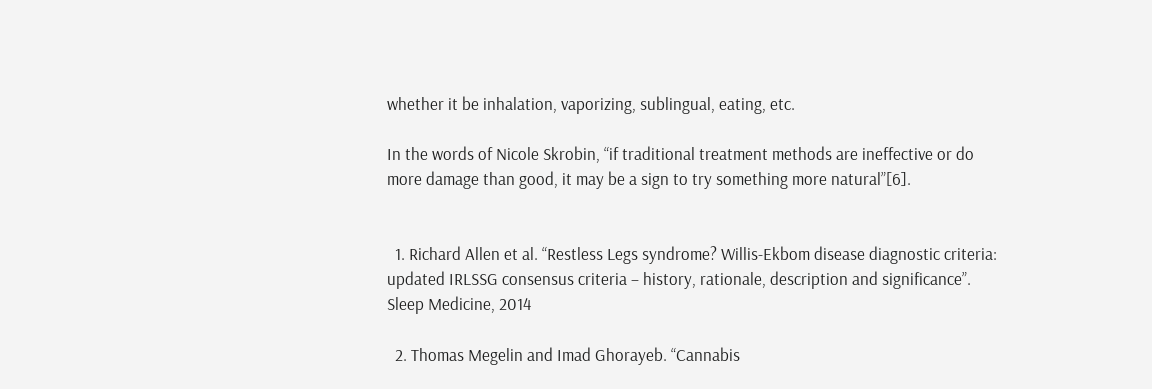whether it be inhalation, vaporizing, sublingual, eating, etc.

In the words of Nicole Skrobin, “if traditional treatment methods are ineffective or do more damage than good, it may be a sign to try something more natural”[6].


  1. Richard Allen et al. “Restless Legs syndrome? Willis-Ekbom disease diagnostic criteria: updated IRLSSG consensus criteria – history, rationale, description and significance”. Sleep Medicine, 2014

  2. Thomas Megelin and Imad Ghorayeb. “Cannabis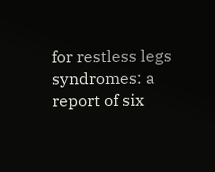for restless legs syndromes: a report of six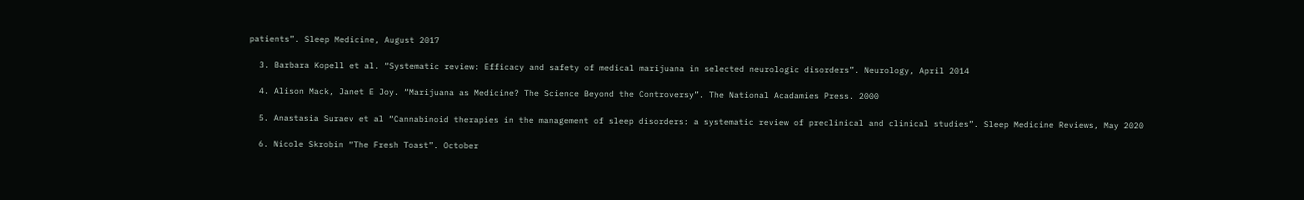patients”. Sleep Medicine, August 2017

  3. Barbara Kopell et al. “Systematic review: Efficacy and safety of medical marijuana in selected neurologic disorders”. Neurology, April 2014

  4. Alison Mack, Janet E Joy. “Marijuana as Medicine? The Science Beyond the Controversy”. The National Acadamies Press. 2000

  5. Anastasia Suraev et al “Cannabinoid therapies in the management of sleep disorders: a systematic review of preclinical and clinical studies”. Sleep Medicine Reviews, May 2020

  6. Nicole Skrobin “The Fresh Toast”. October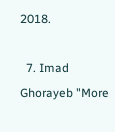2018.

  7. Imad Ghorayeb "More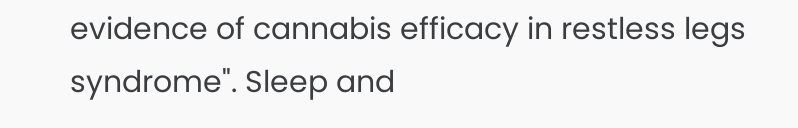evidence of cannabis efficacy in restless legs syndrome". Sleep and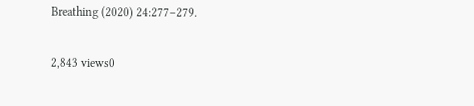Breathing (2020) 24:277–279.

2,843 views0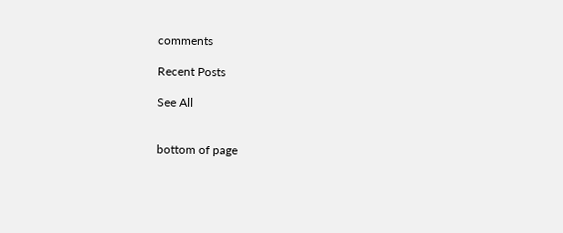comments

Recent Posts

See All


bottom of page